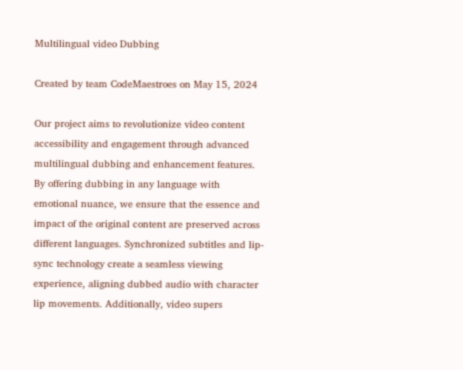Multilingual video Dubbing

Created by team CodeMaestroes on May 15, 2024

Our project aims to revolutionize video content accessibility and engagement through advanced multilingual dubbing and enhancement features. By offering dubbing in any language with emotional nuance, we ensure that the essence and impact of the original content are preserved across different languages. Synchronized subtitles and lip-sync technology create a seamless viewing experience, aligning dubbed audio with character lip movements. Additionally, video supers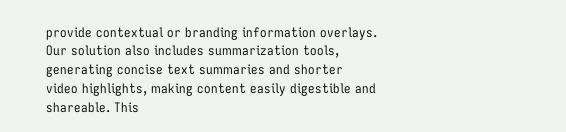provide contextual or branding information overlays. Our solution also includes summarization tools, generating concise text summaries and shorter video highlights, making content easily digestible and shareable. This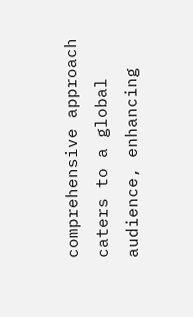comprehensive approach caters to a global audience, enhancing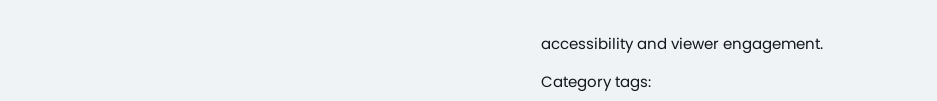accessibility and viewer engagement.

Category tags: